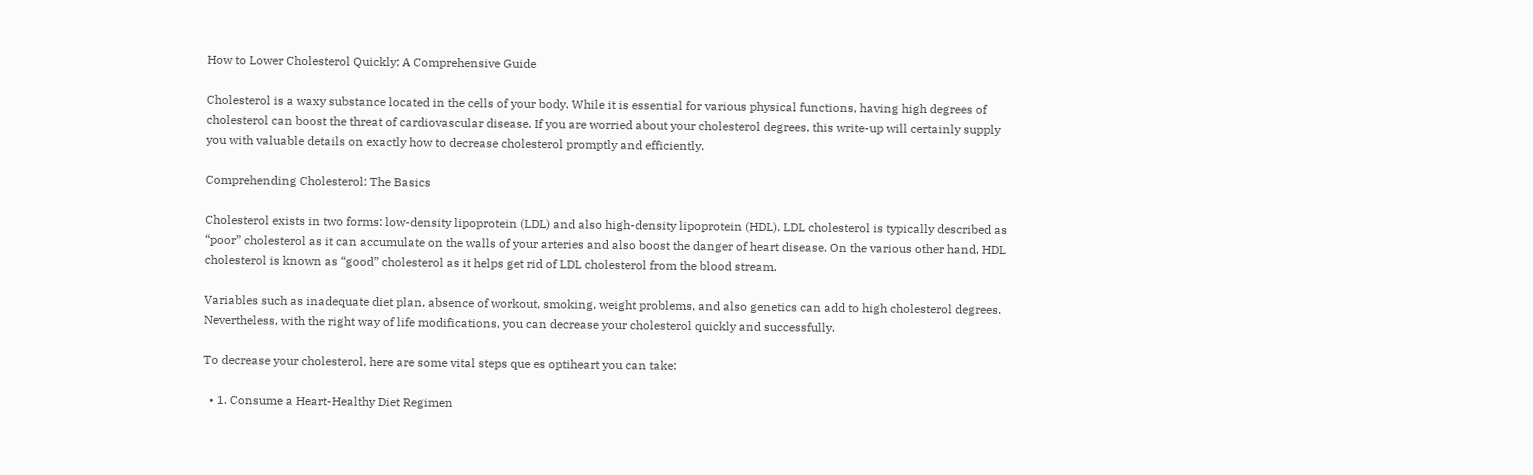How to Lower Cholesterol Quickly: A Comprehensive Guide

Cholesterol is a waxy substance located in the cells of your body. While it is essential for various physical functions, having high degrees of cholesterol can boost the threat of cardiovascular disease. If you are worried about your cholesterol degrees, this write-up will certainly supply you with valuable details on exactly how to decrease cholesterol promptly and efficiently.

Comprehending Cholesterol: The Basics

Cholesterol exists in two forms: low-density lipoprotein (LDL) and also high-density lipoprotein (HDL). LDL cholesterol is typically described as “poor” cholesterol as it can accumulate on the walls of your arteries and also boost the danger of heart disease. On the various other hand, HDL cholesterol is known as “good” cholesterol as it helps get rid of LDL cholesterol from the blood stream.

Variables such as inadequate diet plan, absence of workout, smoking, weight problems, and also genetics can add to high cholesterol degrees. Nevertheless, with the right way of life modifications, you can decrease your cholesterol quickly and successfully.

To decrease your cholesterol, here are some vital steps que es optiheart you can take:

  • 1. Consume a Heart-Healthy Diet Regimen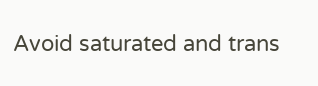Avoid saturated and trans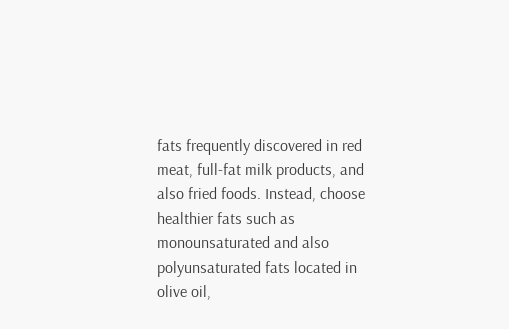fats frequently discovered in red meat, full-fat milk products, and also fried foods. Instead, choose healthier fats such as monounsaturated and also polyunsaturated fats located in olive oil,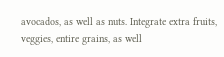avocados, as well as nuts. Integrate extra fruits, veggies, entire grains, as well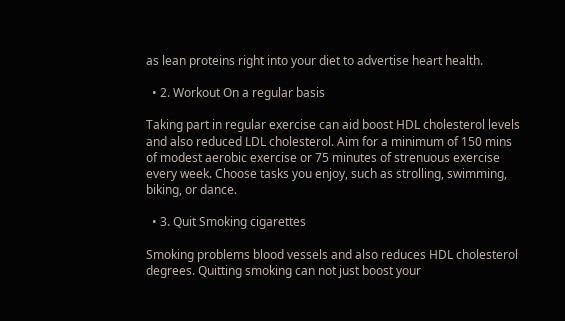as lean proteins right into your diet to advertise heart health.

  • 2. Workout On a regular basis

Taking part in regular exercise can aid boost HDL cholesterol levels and also reduced LDL cholesterol. Aim for a minimum of 150 mins of modest aerobic exercise or 75 minutes of strenuous exercise every week. Choose tasks you enjoy, such as strolling, swimming, biking, or dance.

  • 3. Quit Smoking cigarettes

Smoking problems blood vessels and also reduces HDL cholesterol degrees. Quitting smoking can not just boost your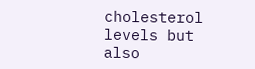cholesterol levels but also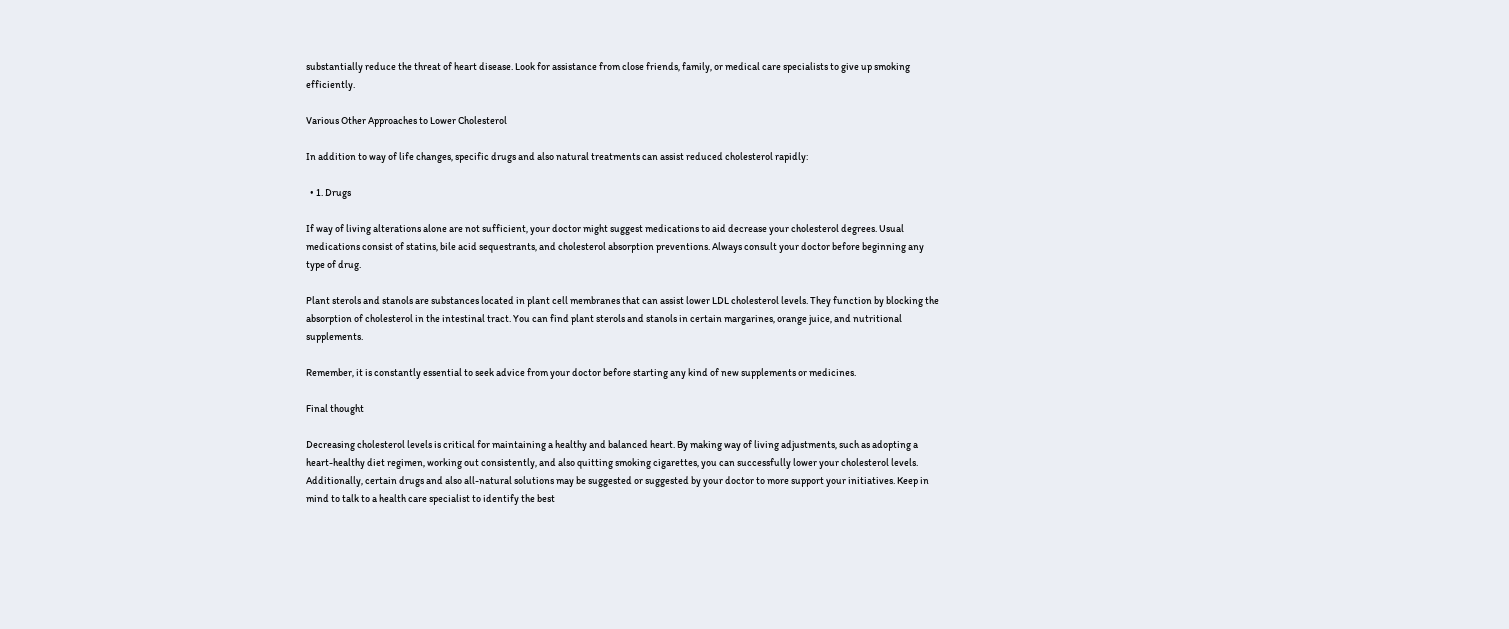substantially reduce the threat of heart disease. Look for assistance from close friends, family, or medical care specialists to give up smoking efficiently.

Various Other Approaches to Lower Cholesterol

In addition to way of life changes, specific drugs and also natural treatments can assist reduced cholesterol rapidly:

  • 1. Drugs

If way of living alterations alone are not sufficient, your doctor might suggest medications to aid decrease your cholesterol degrees. Usual medications consist of statins, bile acid sequestrants, and cholesterol absorption preventions. Always consult your doctor before beginning any type of drug.

Plant sterols and stanols are substances located in plant cell membranes that can assist lower LDL cholesterol levels. They function by blocking the absorption of cholesterol in the intestinal tract. You can find plant sterols and stanols in certain margarines, orange juice, and nutritional supplements.

Remember, it is constantly essential to seek advice from your doctor before starting any kind of new supplements or medicines.

Final thought

Decreasing cholesterol levels is critical for maintaining a healthy and balanced heart. By making way of living adjustments, such as adopting a heart-healthy diet regimen, working out consistently, and also quitting smoking cigarettes, you can successfully lower your cholesterol levels. Additionally, certain drugs and also all-natural solutions may be suggested or suggested by your doctor to more support your initiatives. Keep in mind to talk to a health care specialist to identify the best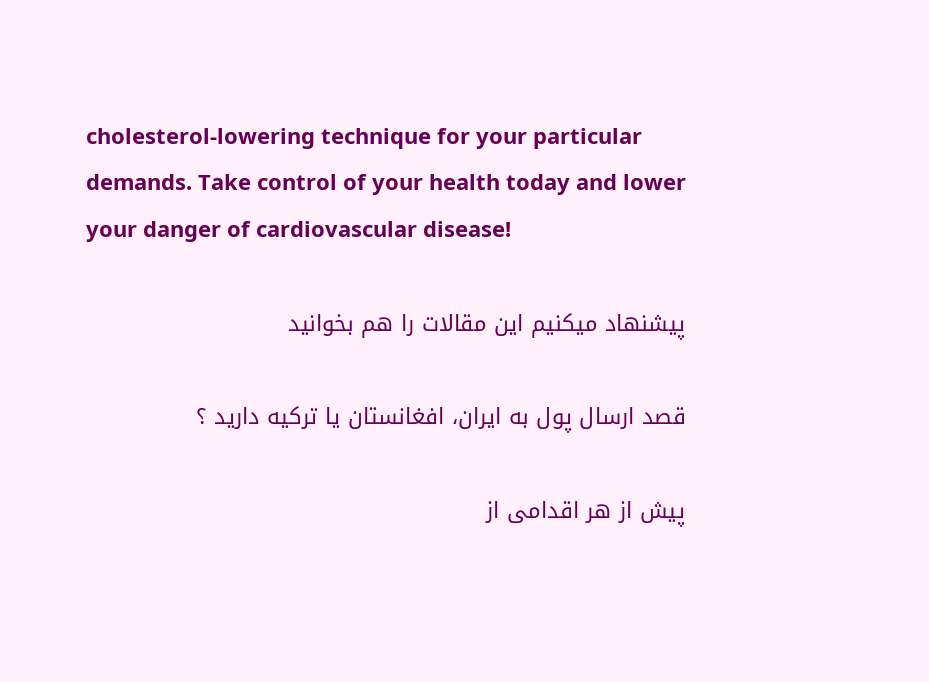cholesterol-lowering technique for your particular demands. Take control of your health today and lower your danger of cardiovascular disease!

پیشنهاد میکنیم این مقالات را هم بخوانید

قصد ارسال پول به ایران، افغانستان یا ترکیه دارید ؟

پیش از هر اقدامی از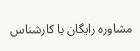مشاوره رایگان با کارشناس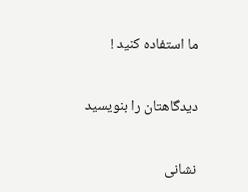ما استفاده کنید !

دیدگاهتان را بنویسید

نشانی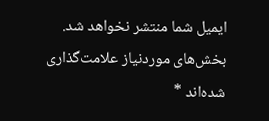ایمیل شما منتشر نخواهد شد. بخش‌های موردنیاز علامت‌گذاری شده‌اند *